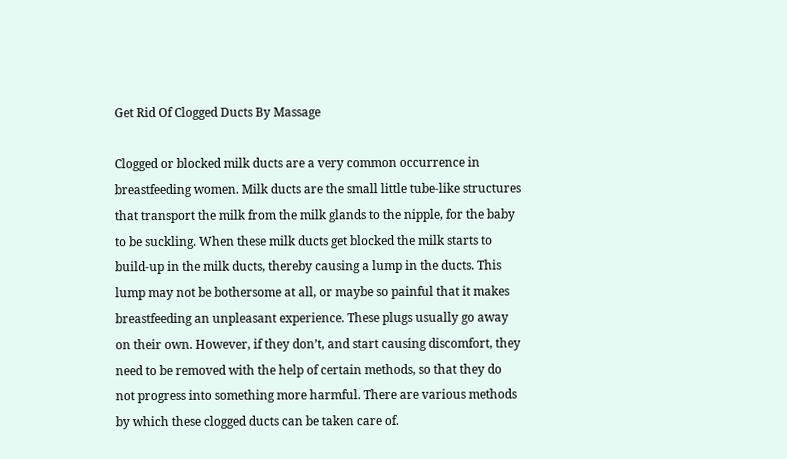Get Rid Of Clogged Ducts By Massage

Clogged or blocked milk ducts are a very common occurrence in breastfeeding women. Milk ducts are the small little tube-like structures that transport the milk from the milk glands to the nipple, for the baby to be suckling. When these milk ducts get blocked the milk starts to build-up in the milk ducts, thereby causing a lump in the ducts. This lump may not be bothersome at all, or maybe so painful that it makes breastfeeding an unpleasant experience. These plugs usually go away on their own. However, if they don’t, and start causing discomfort, they need to be removed with the help of certain methods, so that they do not progress into something more harmful. There are various methods by which these clogged ducts can be taken care of.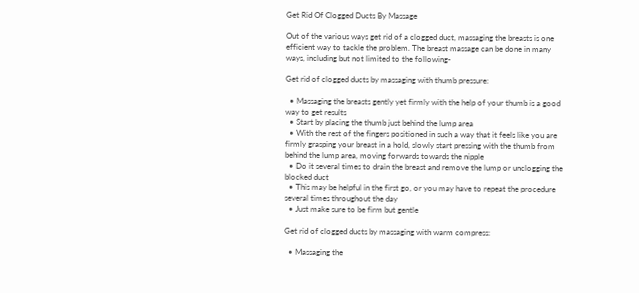Get Rid Of Clogged Ducts By Massage

Out of the various ways get rid of a clogged duct, massaging the breasts is one efficient way to tackle the problem. The breast massage can be done in many ways, including but not limited to the following-

Get rid of clogged ducts by massaging with thumb pressure:

  • Massaging the breasts gently yet firmly with the help of your thumb is a good way to get results
  • Start by placing the thumb just behind the lump area
  • With the rest of the fingers positioned in such a way that it feels like you are firmly grasping your breast in a hold, slowly start pressing with the thumb from behind the lump area, moving forwards towards the nipple
  • Do it several times to drain the breast and remove the lump or unclogging the blocked duct
  • This may be helpful in the first go, or you may have to repeat the procedure several times throughout the day
  • Just make sure to be firm but gentle

Get rid of clogged ducts by massaging with warm compress:

  • Massaging the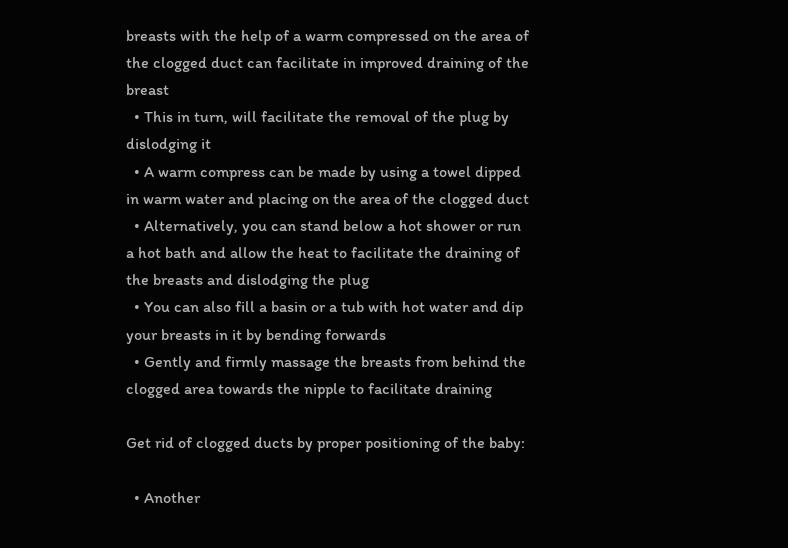breasts with the help of a warm compressed on the area of the clogged duct can facilitate in improved draining of the breast
  • This in turn, will facilitate the removal of the plug by dislodging it
  • A warm compress can be made by using a towel dipped in warm water and placing on the area of the clogged duct
  • Alternatively, you can stand below a hot shower or run a hot bath and allow the heat to facilitate the draining of the breasts and dislodging the plug
  • You can also fill a basin or a tub with hot water and dip your breasts in it by bending forwards
  • Gently and firmly massage the breasts from behind the clogged area towards the nipple to facilitate draining

Get rid of clogged ducts by proper positioning of the baby:

  • Another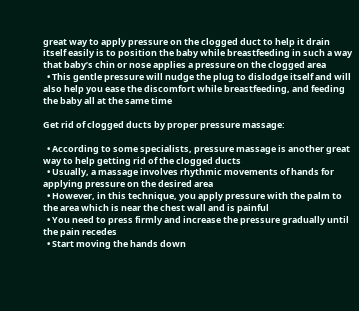great way to apply pressure on the clogged duct to help it drain itself easily is to position the baby while breastfeeding in such a way that baby’s chin or nose applies a pressure on the clogged area
  • This gentle pressure will nudge the plug to dislodge itself and will also help you ease the discomfort while breastfeeding, and feeding the baby all at the same time

Get rid of clogged ducts by proper pressure massage:

  • According to some specialists, pressure massage is another great way to help getting rid of the clogged ducts
  • Usually, a massage involves rhythmic movements of hands for applying pressure on the desired area
  • However, in this technique, you apply pressure with the palm to the area which is near the chest wall and is painful
  • You need to press firmly and increase the pressure gradually until the pain recedes
  • Start moving the hands down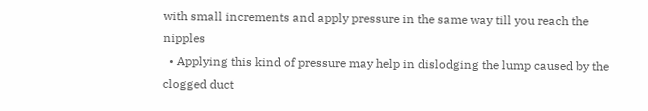with small increments and apply pressure in the same way till you reach the nipples
  • Applying this kind of pressure may help in dislodging the lump caused by the clogged duct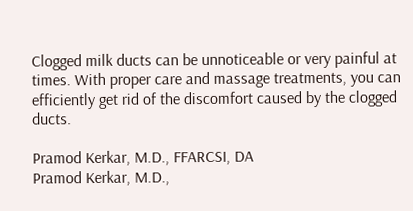Clogged milk ducts can be unnoticeable or very painful at times. With proper care and massage treatments, you can efficiently get rid of the discomfort caused by the clogged ducts.

Pramod Kerkar, M.D., FFARCSI, DA
Pramod Kerkar, M.D.,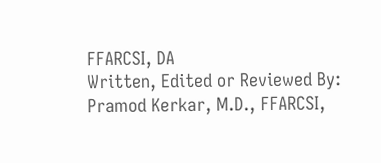FFARCSI, DA
Written, Edited or Reviewed By: Pramod Kerkar, M.D., FFARCSI,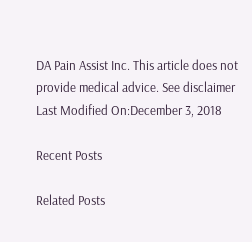DA Pain Assist Inc. This article does not provide medical advice. See disclaimer
Last Modified On:December 3, 2018

Recent Posts

Related Posts